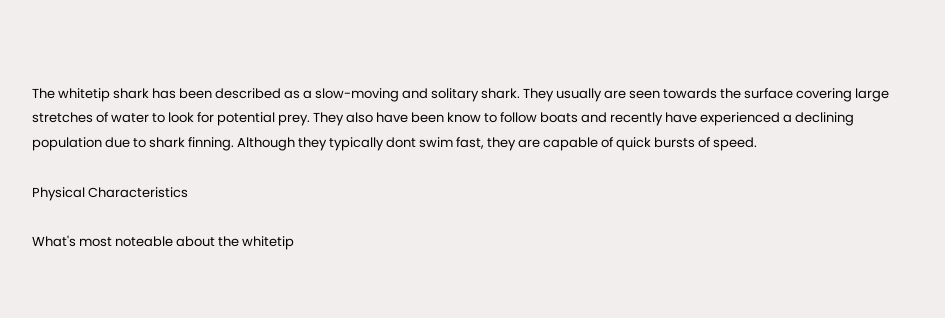The whitetip shark has been described as a slow-moving and solitary shark. They usually are seen towards the surface covering large stretches of water to look for potential prey. They also have been know to follow boats and recently have experienced a declining population due to shark finning. Although they typically dont swim fast, they are capable of quick bursts of speed.

Physical Characteristics

What's most noteable about the whitetip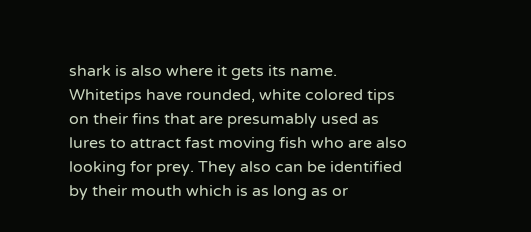shark is also where it gets its name. Whitetips have rounded, white colored tips on their fins that are presumably used as lures to attract fast moving fish who are also looking for prey. They also can be identified by their mouth which is as long as or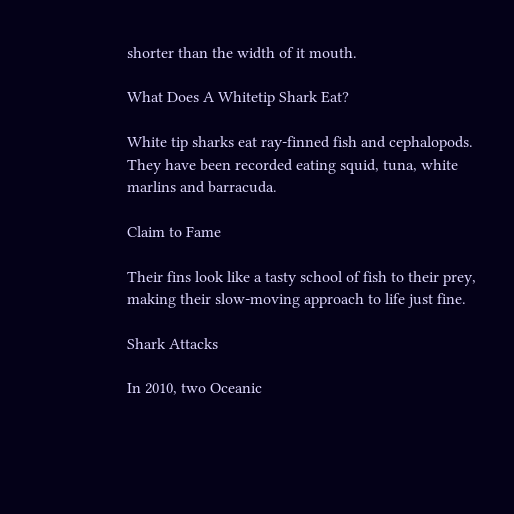shorter than the width of it mouth.

What Does A Whitetip Shark Eat?

White tip sharks eat ray-finned fish and cephalopods. They have been recorded eating squid, tuna, white marlins and barracuda.

Claim to Fame

Their fins look like a tasty school of fish to their prey, making their slow-moving approach to life just fine.

Shark Attacks

In 2010, two Oceanic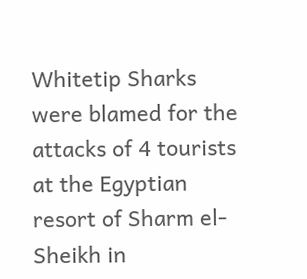Whitetip Sharks were blamed for the attacks of 4 tourists at the Egyptian resort of Sharm el-Sheikh in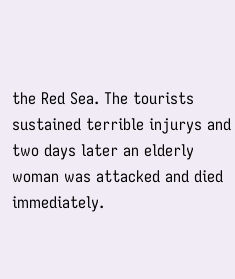the Red Sea. The tourists sustained terrible injurys and two days later an elderly woman was attacked and died immediately.